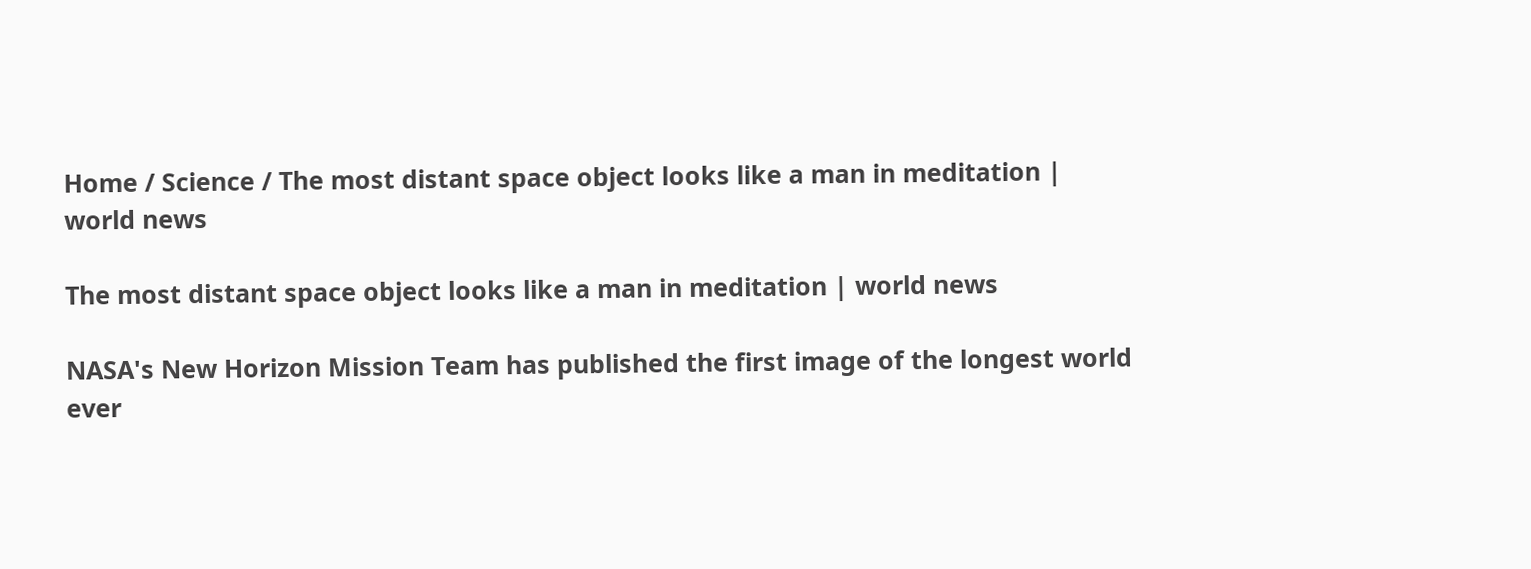Home / Science / The most distant space object looks like a man in meditation | world news

The most distant space object looks like a man in meditation | world news

NASA's New Horizon Mission Team has published the first image of the longest world ever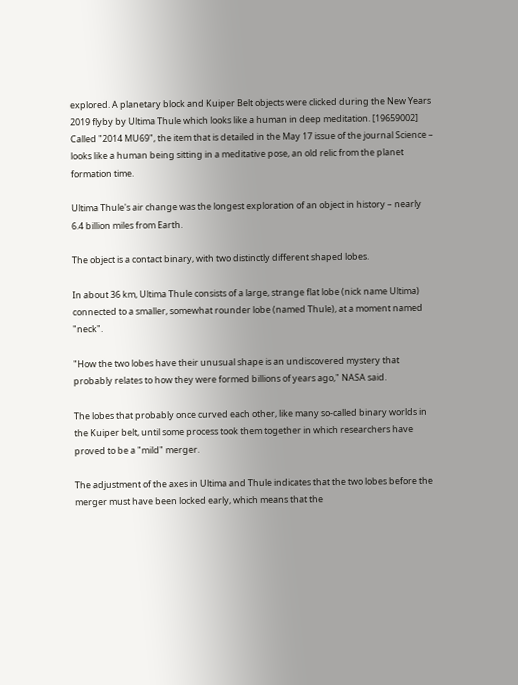explored. A planetary block and Kuiper Belt objects were clicked during the New Years 2019 flyby by Ultima Thule which looks like a human in deep meditation. [19659002] Called "2014 MU69", the item that is detailed in the May 17 issue of the journal Science – looks like a human being sitting in a meditative pose, an old relic from the planet formation time.

Ultima Thule's air change was the longest exploration of an object in history – nearly 6.4 billion miles from Earth.

The object is a contact binary, with two distinctly different shaped lobes.

In about 36 km, Ultima Thule consists of a large, strange flat lobe (nick name Ultima) connected to a smaller, somewhat rounder lobe (named Thule), at a moment named "neck".

"How the two lobes have their unusual shape is an undiscovered mystery that probably relates to how they were formed billions of years ago," NASA said.

The lobes that probably once curved each other, like many so-called binary worlds in the Kuiper belt, until some process took them together in which researchers have proved to be a "mild" merger.

The adjustment of the axes in Ultima and Thule indicates that the two lobes before the merger must have been locked early, which means that the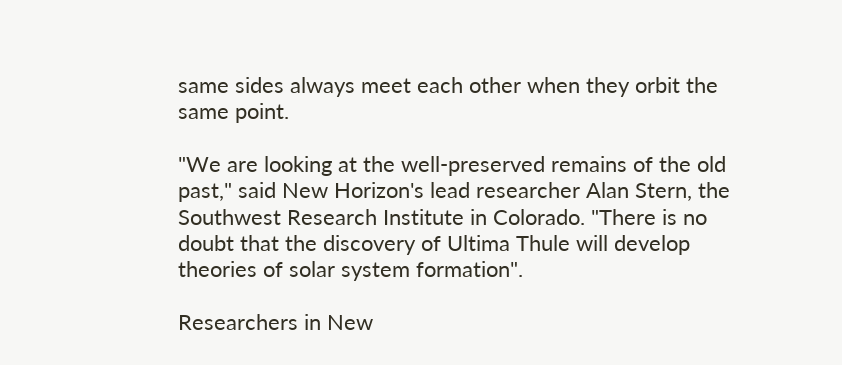same sides always meet each other when they orbit the same point.

"We are looking at the well-preserved remains of the old past," said New Horizon's lead researcher Alan Stern, the Southwest Research Institute in Colorado. "There is no doubt that the discovery of Ultima Thule will develop theories of solar system formation".

Researchers in New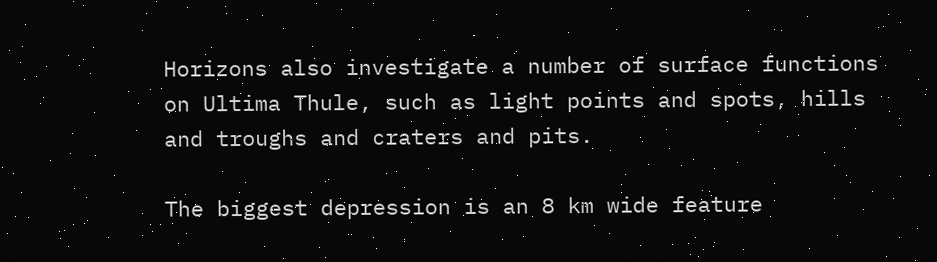Horizons also investigate a number of surface functions on Ultima Thule, such as light points and spots, hills and troughs and craters and pits.

The biggest depression is an 8 km wide feature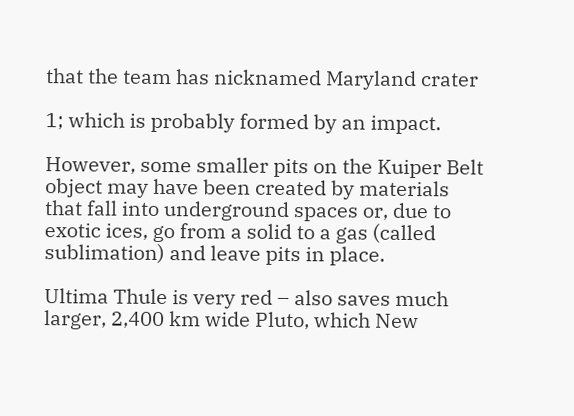that the team has nicknamed Maryland crater

1; which is probably formed by an impact.

However, some smaller pits on the Kuiper Belt object may have been created by materials that fall into underground spaces or, due to exotic ices, go from a solid to a gas (called sublimation) and leave pits in place.

Ultima Thule is very red – also saves much larger, 2,400 km wide Pluto, which New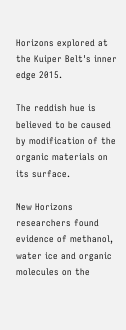Horizons explored at the Kuiper Belt's inner edge 2015.

The reddish hue is believed to be caused by modification of the organic materials on its surface.

New Horizons researchers found evidence of methanol, water ice and organic molecules on the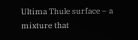Ultima Thule surface – a mixture that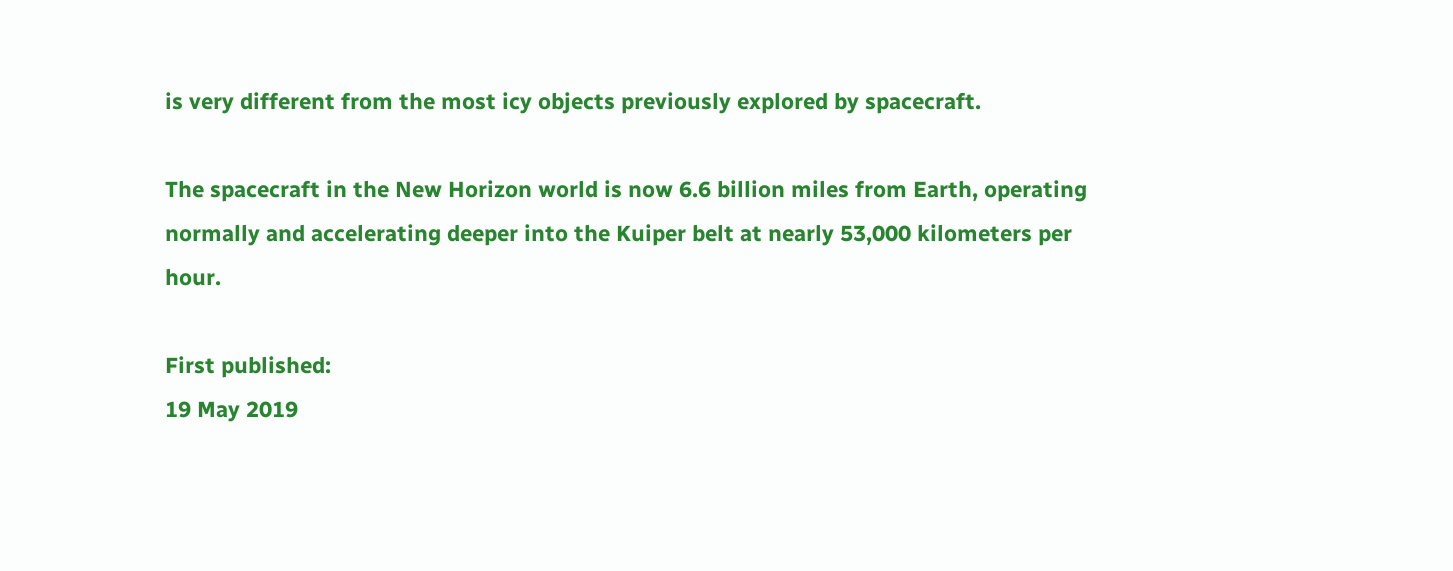is very different from the most icy objects previously explored by spacecraft.

The spacecraft in the New Horizon world is now 6.6 billion miles from Earth, operating normally and accelerating deeper into the Kuiper belt at nearly 53,000 kilometers per hour.

First published:
19 May 2019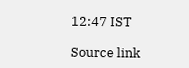12:47 IST

Source link